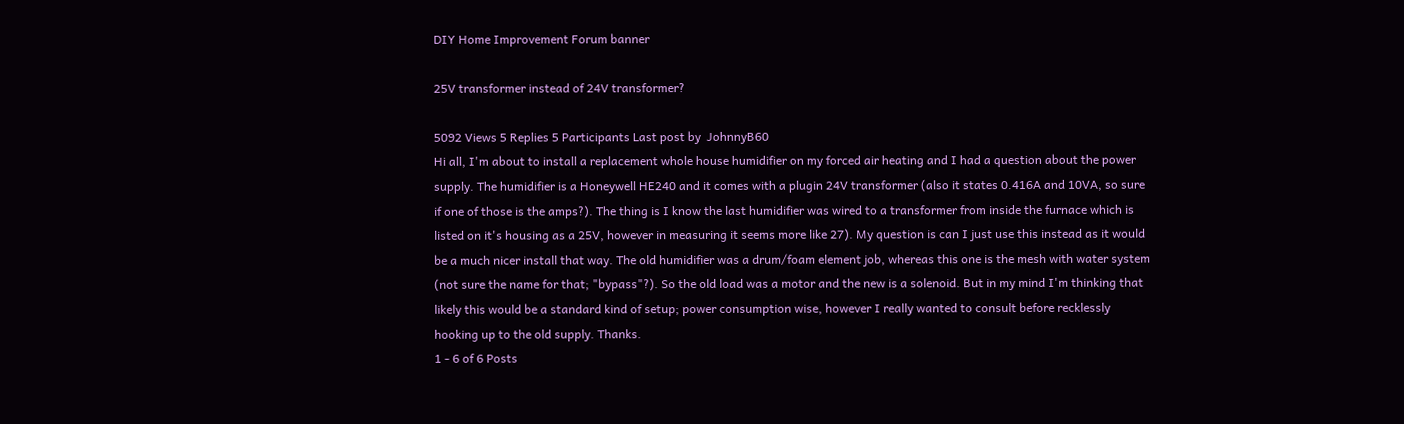DIY Home Improvement Forum banner

25V transformer instead of 24V transformer?

5092 Views 5 Replies 5 Participants Last post by  JohnnyB60
Hi all, I'm about to install a replacement whole house humidifier on my forced air heating and I had a question about the power supply. The humidifier is a Honeywell HE240 and it comes with a plugin 24V transformer (also it states 0.416A and 10VA, so sure if one of those is the amps?). The thing is I know the last humidifier was wired to a transformer from inside the furnace which is listed on it's housing as a 25V, however in measuring it seems more like 27). My question is can I just use this instead as it would be a much nicer install that way. The old humidifier was a drum/foam element job, whereas this one is the mesh with water system (not sure the name for that; "bypass"?). So the old load was a motor and the new is a solenoid. But in my mind I'm thinking that likely this would be a standard kind of setup; power consumption wise, however I really wanted to consult before recklessly hooking up to the old supply. Thanks.
1 - 6 of 6 Posts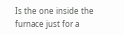Is the one inside the furnace just for a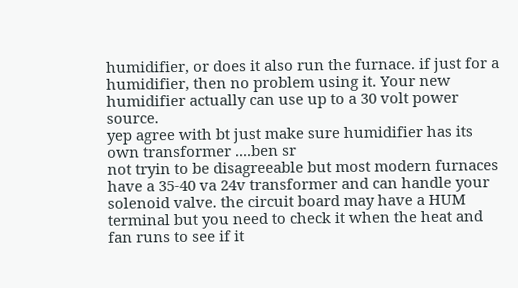humidifier, or does it also run the furnace. if just for a humidifier, then no problem using it. Your new humidifier actually can use up to a 30 volt power source.
yep agree with bt just make sure humidifier has its own transformer ....ben sr
not tryin to be disagreeable but most modern furnaces have a 35-40 va 24v transformer and can handle your solenoid valve. the circuit board may have a HUM terminal but you need to check it when the heat and fan runs to see if it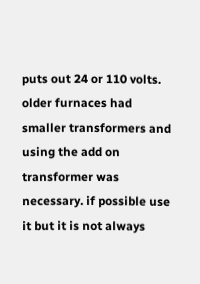puts out 24 or 110 volts. older furnaces had smaller transformers and using the add on transformer was necessary. if possible use it but it is not always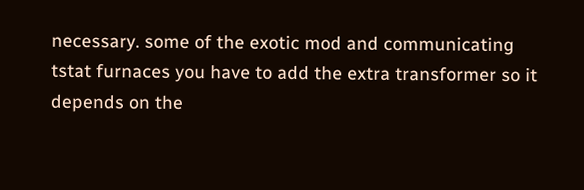necessary. some of the exotic mod and communicating tstat furnaces you have to add the extra transformer so it depends on the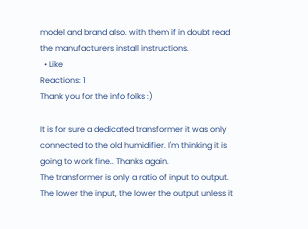model and brand also. with them if in doubt read the manufacturers install instructions.
  • Like
Reactions: 1
Thank you for the info folks :)

It is for sure a dedicated transformer it was only connected to the old humidifier. I'm thinking it is going to work fine.. Thanks again.
The transformer is only a ratio of input to output. The lower the input, the lower the output unless it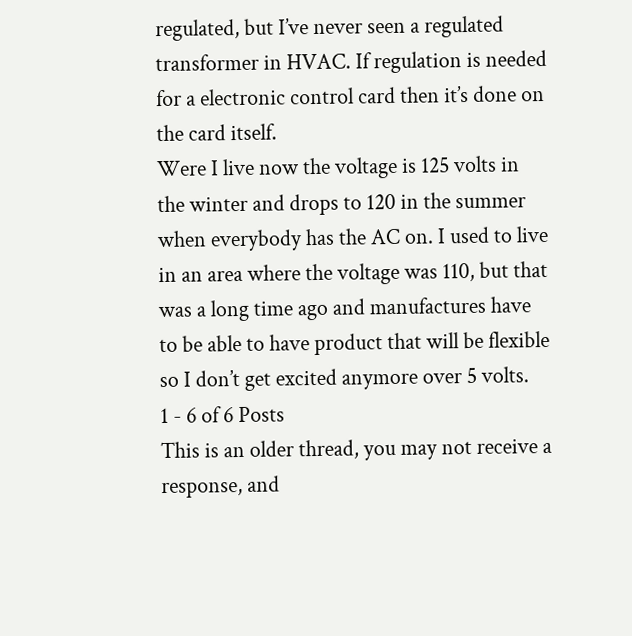regulated, but I’ve never seen a regulated transformer in HVAC. If regulation is needed for a electronic control card then it’s done on the card itself.
Were I live now the voltage is 125 volts in the winter and drops to 120 in the summer when everybody has the AC on. I used to live in an area where the voltage was 110, but that was a long time ago and manufactures have to be able to have product that will be flexible so I don’t get excited anymore over 5 volts.
1 - 6 of 6 Posts
This is an older thread, you may not receive a response, and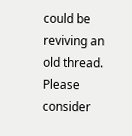could be reviving an old thread. Please consider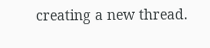creating a new thread.